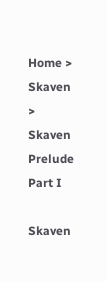Home > Skaven > Skaven Prelude Part I

Skaven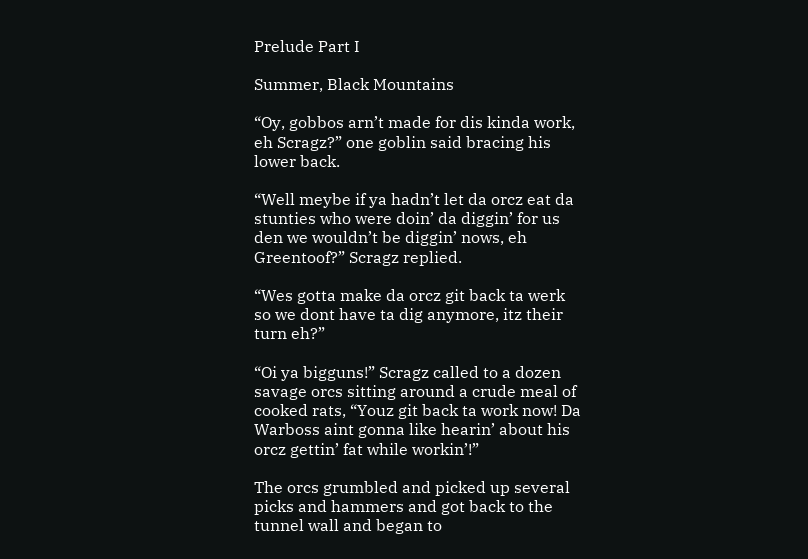Prelude Part I

Summer, Black Mountains

“Oy, gobbos arn’t made for dis kinda work, eh Scragz?” one goblin said bracing his lower back.

“Well meybe if ya hadn’t let da orcz eat da stunties who were doin’ da diggin’ for us den we wouldn’t be diggin’ nows, eh Greentoof?” Scragz replied.

“Wes gotta make da orcz git back ta werk so we dont have ta dig anymore, itz their turn eh?”

“Oi ya bigguns!” Scragz called to a dozen savage orcs sitting around a crude meal of cooked rats, “Youz git back ta work now! Da Warboss aint gonna like hearin’ about his orcz gettin’ fat while workin’!”

The orcs grumbled and picked up several picks and hammers and got back to the tunnel wall and began to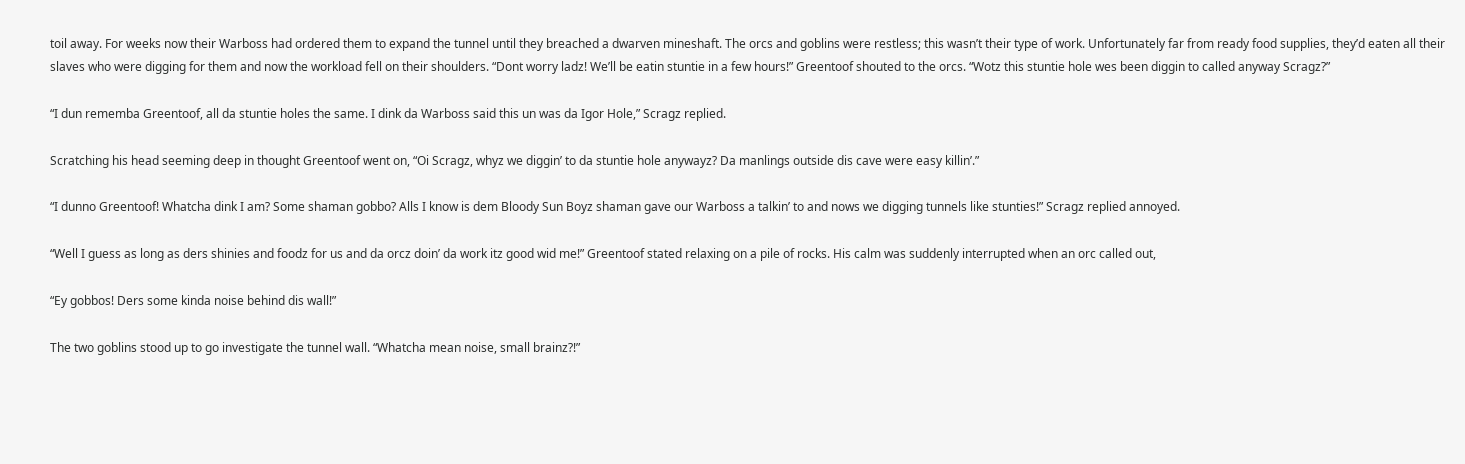toil away. For weeks now their Warboss had ordered them to expand the tunnel until they breached a dwarven mineshaft. The orcs and goblins were restless; this wasn’t their type of work. Unfortunately far from ready food supplies, they’d eaten all their slaves who were digging for them and now the workload fell on their shoulders. “Dont worry ladz! We’ll be eatin stuntie in a few hours!” Greentoof shouted to the orcs. “Wotz this stuntie hole wes been diggin to called anyway Scragz?”

“I dun rememba Greentoof, all da stuntie holes the same. I dink da Warboss said this un was da Igor Hole,” Scragz replied.

Scratching his head seeming deep in thought Greentoof went on, “Oi Scragz, whyz we diggin’ to da stuntie hole anywayz? Da manlings outside dis cave were easy killin’.”

“I dunno Greentoof! Whatcha dink I am? Some shaman gobbo? Alls I know is dem Bloody Sun Boyz shaman gave our Warboss a talkin’ to and nows we digging tunnels like stunties!” Scragz replied annoyed.

“Well I guess as long as ders shinies and foodz for us and da orcz doin’ da work itz good wid me!” Greentoof stated relaxing on a pile of rocks. His calm was suddenly interrupted when an orc called out,

“Ey gobbos! Ders some kinda noise behind dis wall!”

The two goblins stood up to go investigate the tunnel wall. “Whatcha mean noise, small brainz?!”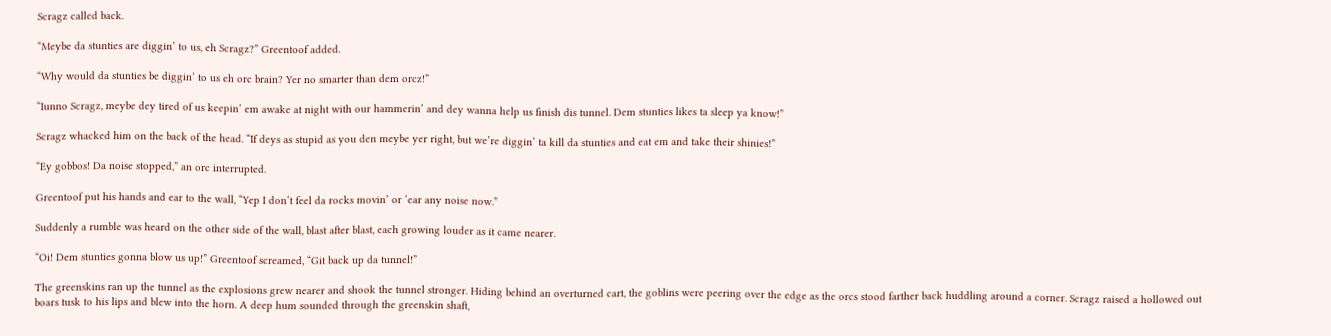Scragz called back.

“Meybe da stunties are diggin’ to us, eh Scragz?” Greentoof added.

“Why would da stunties be diggin’ to us eh orc brain? Yer no smarter than dem orcz!”

“Iunno Scragz, meybe dey tired of us keepin’ em awake at night with our hammerin’ and dey wanna help us finish dis tunnel. Dem stunties likes ta sleep ya know!”

Scragz whacked him on the back of the head. “If deys as stupid as you den meybe yer right, but we’re diggin’ ta kill da stunties and eat em and take their shinies!”

“Ey gobbos! Da noise stopped,” an orc interrupted.

Greentoof put his hands and ear to the wall, “Yep I don’t feel da rocks movin’ or ‘ear any noise now.”

Suddenly a rumble was heard on the other side of the wall, blast after blast, each growing louder as it came nearer.

“Oi! Dem stunties gonna blow us up!” Greentoof screamed, “Git back up da tunnel!”

The greenskins ran up the tunnel as the explosions grew nearer and shook the tunnel stronger. Hiding behind an overturned cart, the goblins were peering over the edge as the orcs stood farther back huddling around a corner. Scragz raised a hollowed out boars tusk to his lips and blew into the horn. A deep hum sounded through the greenskin shaft,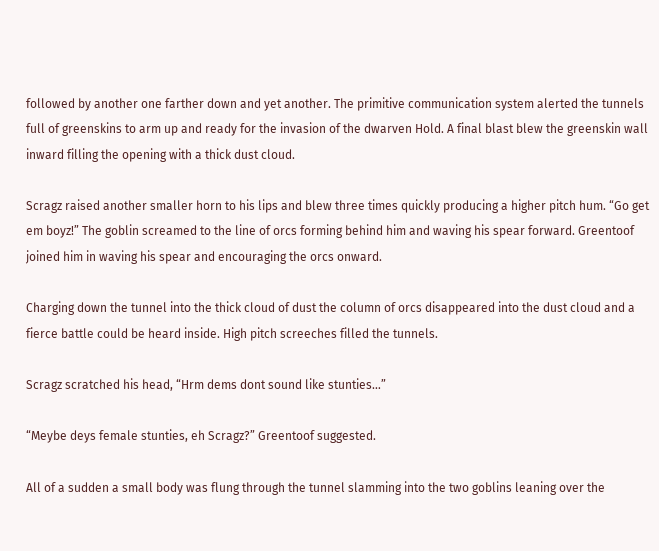followed by another one farther down and yet another. The primitive communication system alerted the tunnels full of greenskins to arm up and ready for the invasion of the dwarven Hold. A final blast blew the greenskin wall inward filling the opening with a thick dust cloud.

Scragz raised another smaller horn to his lips and blew three times quickly producing a higher pitch hum. “Go get em boyz!” The goblin screamed to the line of orcs forming behind him and waving his spear forward. Greentoof joined him in waving his spear and encouraging the orcs onward.

Charging down the tunnel into the thick cloud of dust the column of orcs disappeared into the dust cloud and a fierce battle could be heard inside. High pitch screeches filled the tunnels.

Scragz scratched his head, “Hrm dems dont sound like stunties…”

“Meybe deys female stunties, eh Scragz?” Greentoof suggested.

All of a sudden a small body was flung through the tunnel slamming into the two goblins leaning over the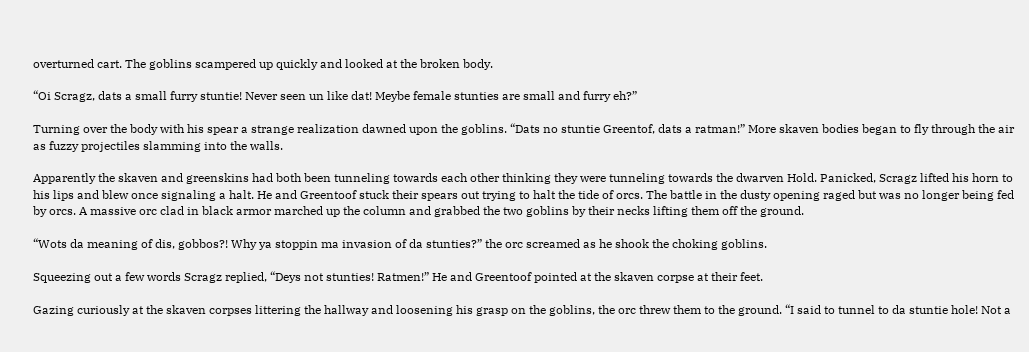overturned cart. The goblins scampered up quickly and looked at the broken body.

“Oi Scragz, dats a small furry stuntie! Never seen un like dat! Meybe female stunties are small and furry eh?”

Turning over the body with his spear a strange realization dawned upon the goblins. “Dats no stuntie Greentof, dats a ratman!” More skaven bodies began to fly through the air as fuzzy projectiles slamming into the walls.

Apparently the skaven and greenskins had both been tunneling towards each other thinking they were tunneling towards the dwarven Hold. Panicked, Scragz lifted his horn to his lips and blew once signaling a halt. He and Greentoof stuck their spears out trying to halt the tide of orcs. The battle in the dusty opening raged but was no longer being fed by orcs. A massive orc clad in black armor marched up the column and grabbed the two goblins by their necks lifting them off the ground.

“Wots da meaning of dis, gobbos?! Why ya stoppin ma invasion of da stunties?” the orc screamed as he shook the choking goblins.

Squeezing out a few words Scragz replied, “Deys not stunties! Ratmen!” He and Greentoof pointed at the skaven corpse at their feet.

Gazing curiously at the skaven corpses littering the hallway and loosening his grasp on the goblins, the orc threw them to the ground. “I said to tunnel to da stuntie hole! Not a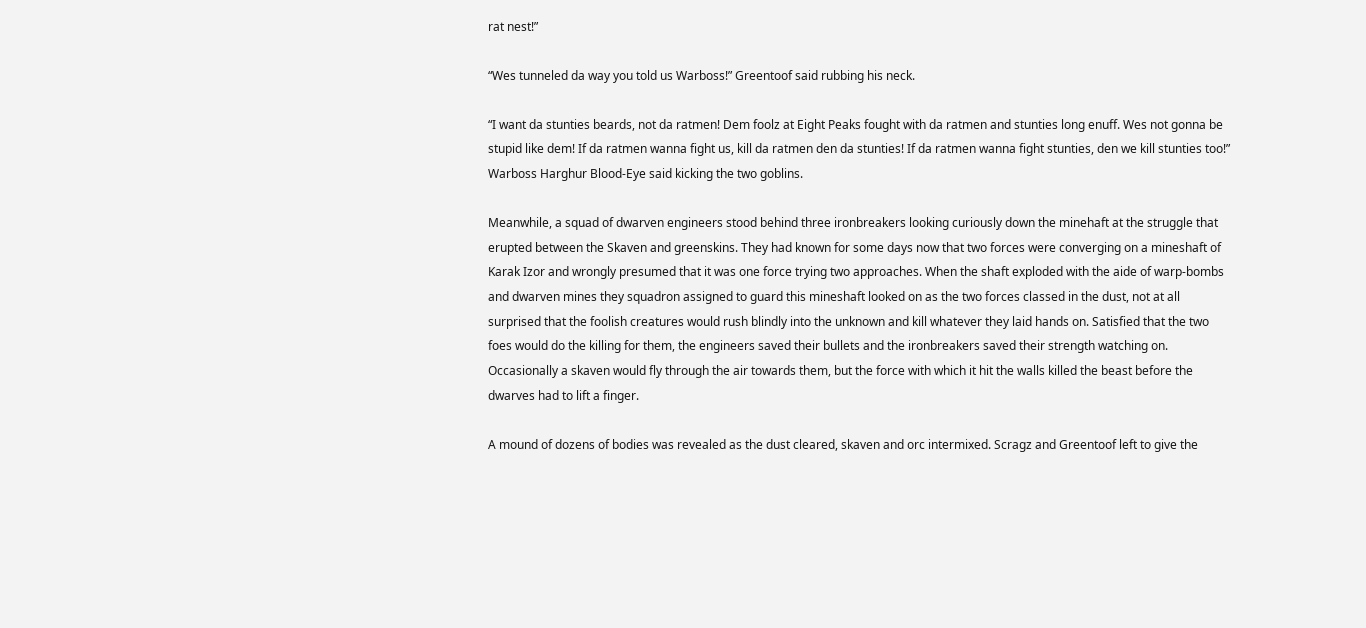rat nest!”

“Wes tunneled da way you told us Warboss!” Greentoof said rubbing his neck.

“I want da stunties beards, not da ratmen! Dem foolz at Eight Peaks fought with da ratmen and stunties long enuff. Wes not gonna be stupid like dem! If da ratmen wanna fight us, kill da ratmen den da stunties! If da ratmen wanna fight stunties, den we kill stunties too!” Warboss Harghur Blood-Eye said kicking the two goblins.

Meanwhile, a squad of dwarven engineers stood behind three ironbreakers looking curiously down the minehaft at the struggle that erupted between the Skaven and greenskins. They had known for some days now that two forces were converging on a mineshaft of Karak Izor and wrongly presumed that it was one force trying two approaches. When the shaft exploded with the aide of warp-bombs and dwarven mines they squadron assigned to guard this mineshaft looked on as the two forces classed in the dust, not at all surprised that the foolish creatures would rush blindly into the unknown and kill whatever they laid hands on. Satisfied that the two foes would do the killing for them, the engineers saved their bullets and the ironbreakers saved their strength watching on. Occasionally a skaven would fly through the air towards them, but the force with which it hit the walls killed the beast before the dwarves had to lift a finger.

A mound of dozens of bodies was revealed as the dust cleared, skaven and orc intermixed. Scragz and Greentoof left to give the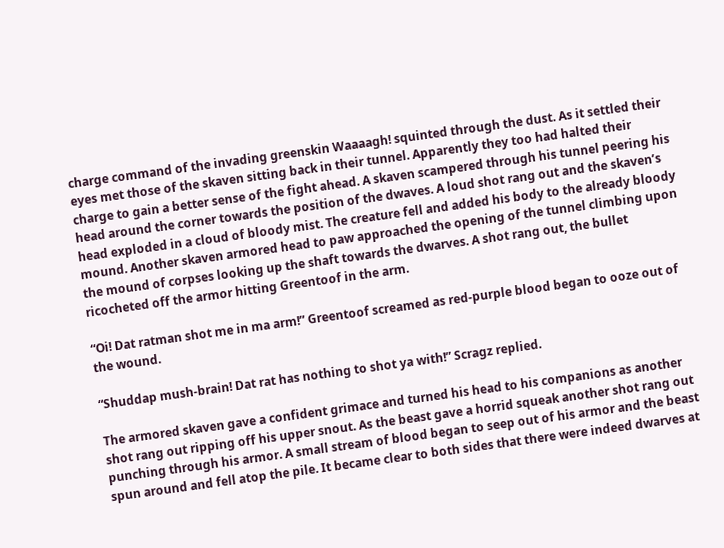charge command of the invading greenskin Waaaagh! squinted through the dust. As it settled their eyes met those of the skaven sitting back in their tunnel. Apparently they too had halted their charge to gain a better sense of the fight ahead. A skaven scampered through his tunnel peering his head around the corner towards the position of the dwaves. A loud shot rang out and the skaven’s head exploded in a cloud of bloody mist. The creature fell and added his body to the already bloody mound. Another skaven armored head to paw approached the opening of the tunnel climbing upon the mound of corpses looking up the shaft towards the dwarves. A shot rang out, the bullet ricocheted off the armor hitting Greentoof in the arm.

“Oi! Dat ratman shot me in ma arm!” Greentoof screamed as red-purple blood began to ooze out of the wound.

“Shuddap mush-brain! Dat rat has nothing to shot ya with!” Scragz replied.

The armored skaven gave a confident grimace and turned his head to his companions as another shot rang out ripping off his upper snout. As the beast gave a horrid squeak another shot rang out punching through his armor. A small stream of blood began to seep out of his armor and the beast spun around and fell atop the pile. It became clear to both sides that there were indeed dwarves at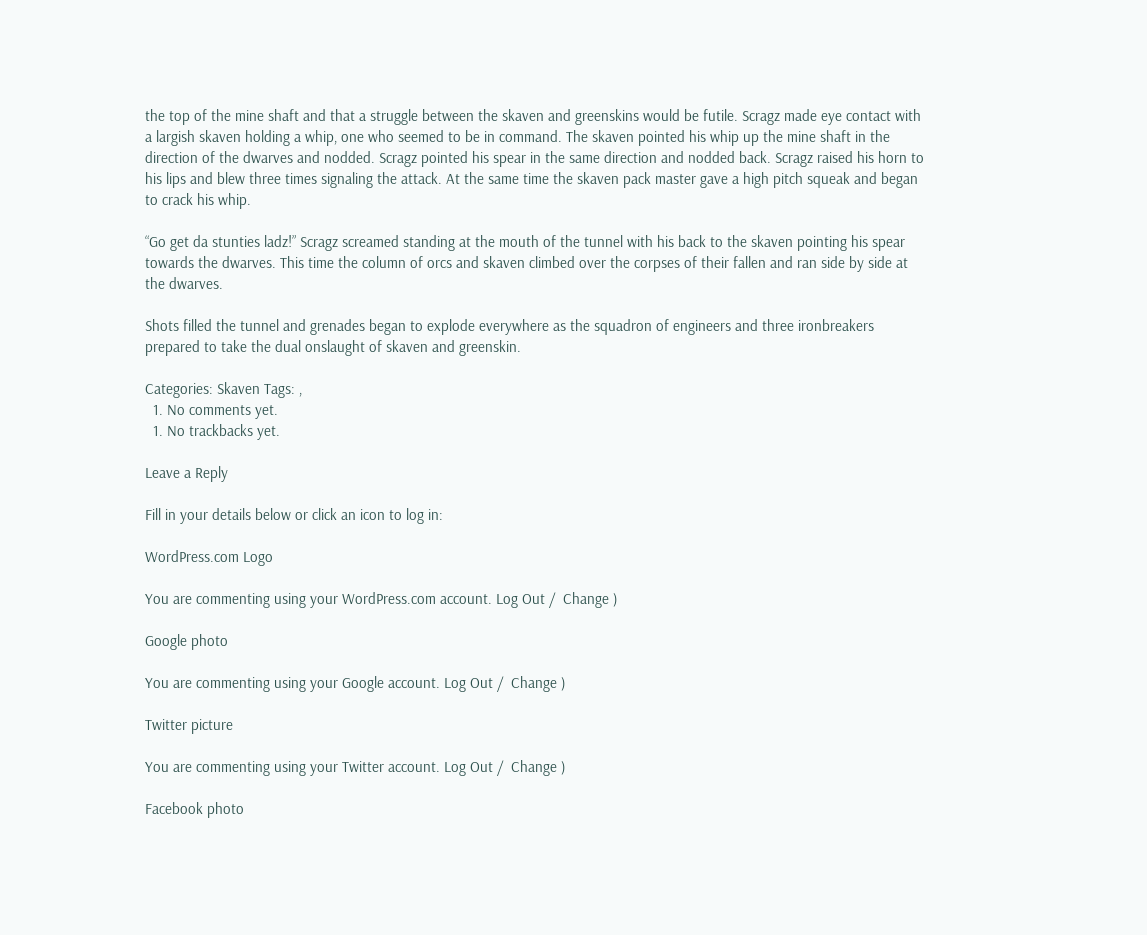the top of the mine shaft and that a struggle between the skaven and greenskins would be futile. Scragz made eye contact with a largish skaven holding a whip, one who seemed to be in command. The skaven pointed his whip up the mine shaft in the direction of the dwarves and nodded. Scragz pointed his spear in the same direction and nodded back. Scragz raised his horn to his lips and blew three times signaling the attack. At the same time the skaven pack master gave a high pitch squeak and began to crack his whip.

“Go get da stunties ladz!” Scragz screamed standing at the mouth of the tunnel with his back to the skaven pointing his spear towards the dwarves. This time the column of orcs and skaven climbed over the corpses of their fallen and ran side by side at the dwarves.

Shots filled the tunnel and grenades began to explode everywhere as the squadron of engineers and three ironbreakers prepared to take the dual onslaught of skaven and greenskin.

Categories: Skaven Tags: ,
  1. No comments yet.
  1. No trackbacks yet.

Leave a Reply

Fill in your details below or click an icon to log in:

WordPress.com Logo

You are commenting using your WordPress.com account. Log Out /  Change )

Google photo

You are commenting using your Google account. Log Out /  Change )

Twitter picture

You are commenting using your Twitter account. Log Out /  Change )

Facebook photo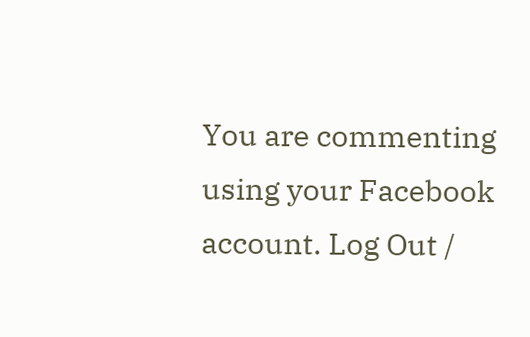You are commenting using your Facebook account. Log Out /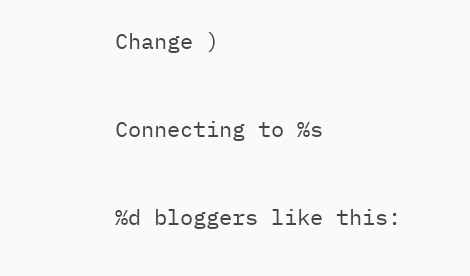Change )

Connecting to %s

%d bloggers like this: